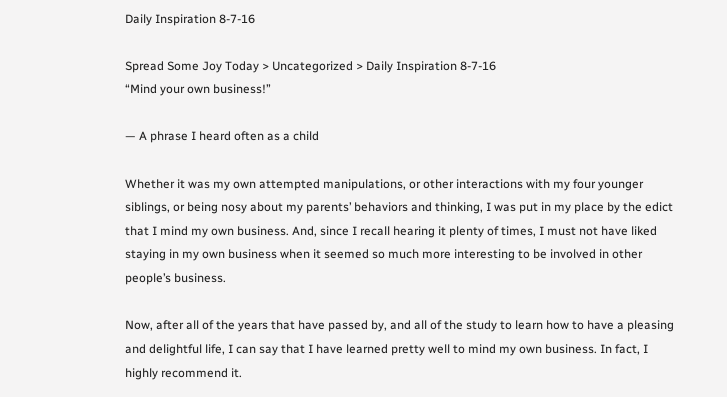Daily Inspiration 8-7-16

Spread Some Joy Today > Uncategorized > Daily Inspiration 8-7-16
“Mind your own business!”

— A phrase I heard often as a child

Whether it was my own attempted manipulations, or other interactions with my four younger siblings, or being nosy about my parents’ behaviors and thinking, I was put in my place by the edict that I mind my own business. And, since I recall hearing it plenty of times, I must not have liked staying in my own business when it seemed so much more interesting to be involved in other people’s business.

Now, after all of the years that have passed by, and all of the study to learn how to have a pleasing and delightful life, I can say that I have learned pretty well to mind my own business. In fact, I highly recommend it.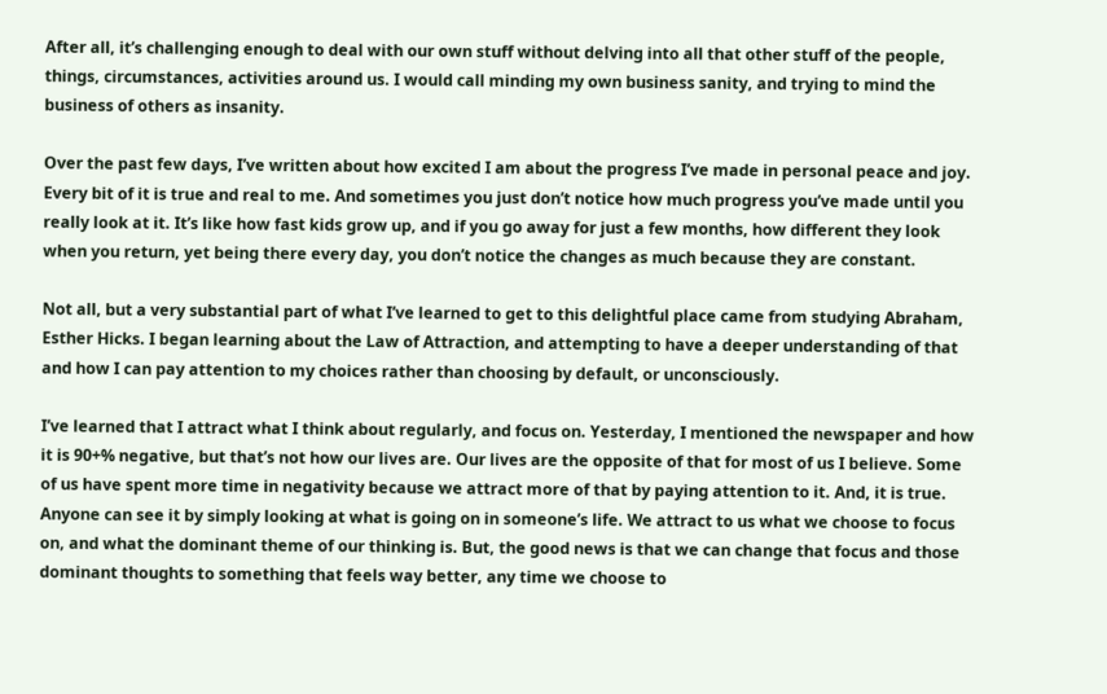After all, it’s challenging enough to deal with our own stuff without delving into all that other stuff of the people, things, circumstances, activities around us. I would call minding my own business sanity, and trying to mind the business of others as insanity.

Over the past few days, I’ve written about how excited I am about the progress I’ve made in personal peace and joy. Every bit of it is true and real to me. And sometimes you just don’t notice how much progress you’ve made until you really look at it. It’s like how fast kids grow up, and if you go away for just a few months, how different they look when you return, yet being there every day, you don’t notice the changes as much because they are constant.

Not all, but a very substantial part of what I’ve learned to get to this delightful place came from studying Abraham, Esther Hicks. I began learning about the Law of Attraction, and attempting to have a deeper understanding of that and how I can pay attention to my choices rather than choosing by default, or unconsciously.

I’ve learned that I attract what I think about regularly, and focus on. Yesterday, I mentioned the newspaper and how it is 90+% negative, but that’s not how our lives are. Our lives are the opposite of that for most of us I believe. Some of us have spent more time in negativity because we attract more of that by paying attention to it. And, it is true. Anyone can see it by simply looking at what is going on in someone’s life. We attract to us what we choose to focus on, and what the dominant theme of our thinking is. But, the good news is that we can change that focus and those dominant thoughts to something that feels way better, any time we choose to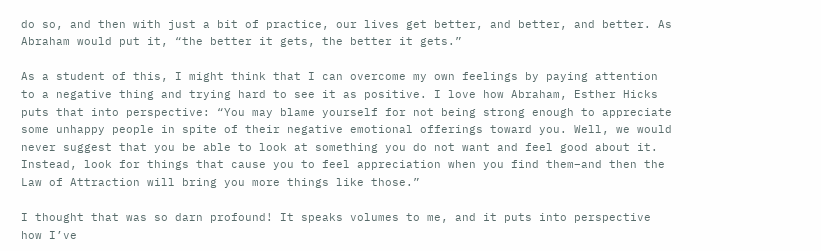do so, and then with just a bit of practice, our lives get better, and better, and better. As Abraham would put it, “the better it gets, the better it gets.”

As a student of this, I might think that I can overcome my own feelings by paying attention to a negative thing and trying hard to see it as positive. I love how Abraham, Esther Hicks puts that into perspective: “You may blame yourself for not being strong enough to appreciate some unhappy people in spite of their negative emotional offerings toward you. Well, we would never suggest that you be able to look at something you do not want and feel good about it. Instead, look for things that cause you to feel appreciation when you find them–and then the Law of Attraction will bring you more things like those.”

I thought that was so darn profound! It speaks volumes to me, and it puts into perspective how I’ve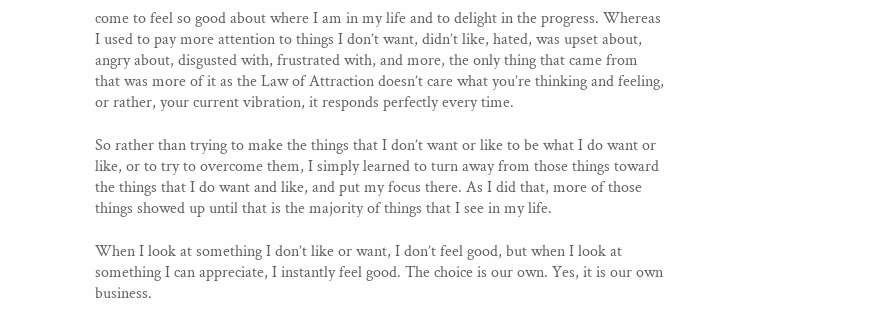come to feel so good about where I am in my life and to delight in the progress. Whereas I used to pay more attention to things I don’t want, didn’t like, hated, was upset about, angry about, disgusted with, frustrated with, and more, the only thing that came from that was more of it as the Law of Attraction doesn’t care what you’re thinking and feeling, or rather, your current vibration, it responds perfectly every time.

So rather than trying to make the things that I don’t want or like to be what I do want or like, or to try to overcome them, I simply learned to turn away from those things toward the things that I do want and like, and put my focus there. As I did that, more of those things showed up until that is the majority of things that I see in my life.

When I look at something I don’t like or want, I don’t feel good, but when I look at something I can appreciate, I instantly feel good. The choice is our own. Yes, it is our own business.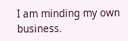I am minding my own business.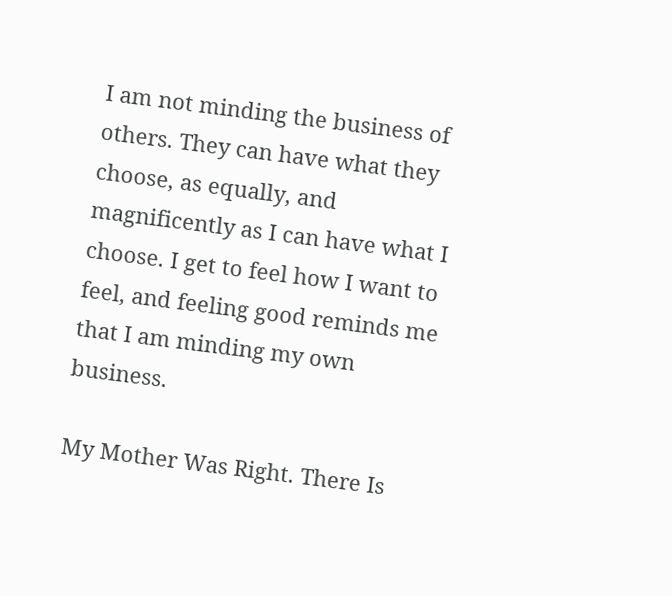I am not minding the business of others. They can have what they choose, as equally, and magnificently as I can have what I choose. I get to feel how I want to feel, and feeling good reminds me that I am minding my own business.

My Mother Was Right. There Is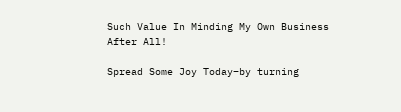Such Value In Minding My Own Business After All!

Spread Some Joy Today–by turning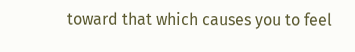toward that which causes you to feel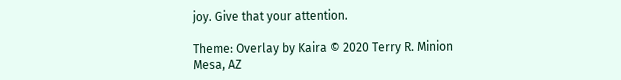joy. Give that your attention.

Theme: Overlay by Kaira © 2020 Terry R. Minion
Mesa, AZ